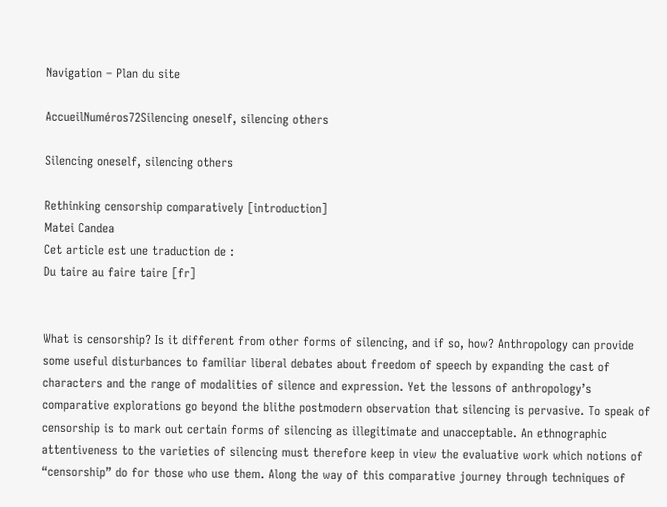Navigation – Plan du site

AccueilNuméros72Silencing oneself, silencing others

Silencing oneself, silencing others

Rethinking censorship comparatively [introduction]
Matei Candea
Cet article est une traduction de :
Du taire au faire taire [fr]


What is censorship? Is it different from other forms of silencing, and if so, how? Anthropology can provide some useful disturbances to familiar liberal debates about freedom of speech by expanding the cast of characters and the range of modalities of silence and expression. Yet the lessons of anthropology’s comparative explorations go beyond the blithe postmodern observation that silencing is pervasive. To speak of censorship is to mark out certain forms of silencing as illegitimate and unacceptable. An ethnographic attentiveness to the varieties of silencing must therefore keep in view the evaluative work which notions of “censorship” do for those who use them. Along the way of this comparative journey through techniques of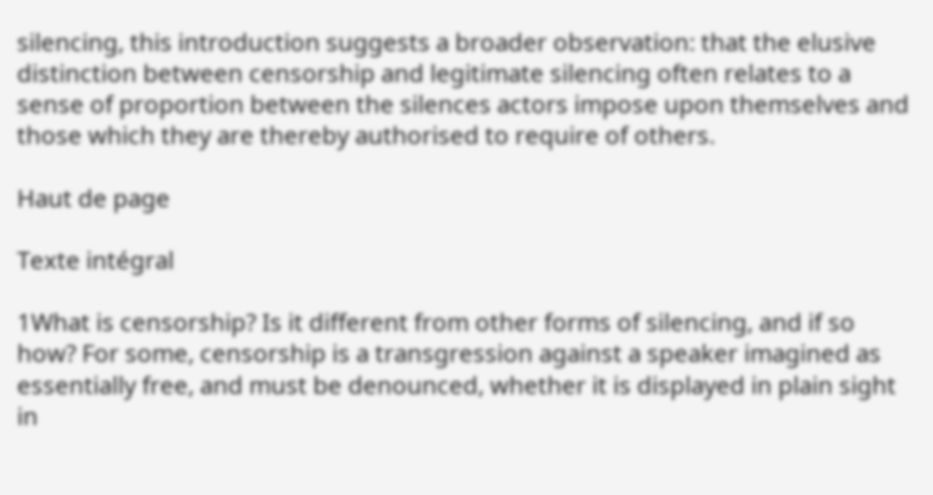silencing, this introduction suggests a broader observation: that the elusive distinction between censorship and legitimate silencing often relates to a sense of proportion between the silences actors impose upon themselves and those which they are thereby authorised to require of others.

Haut de page

Texte intégral

1What is censorship? Is it different from other forms of silencing, and if so how? For some, censorship is a transgression against a speaker imagined as essentially free, and must be denounced, whether it is displayed in plain sight in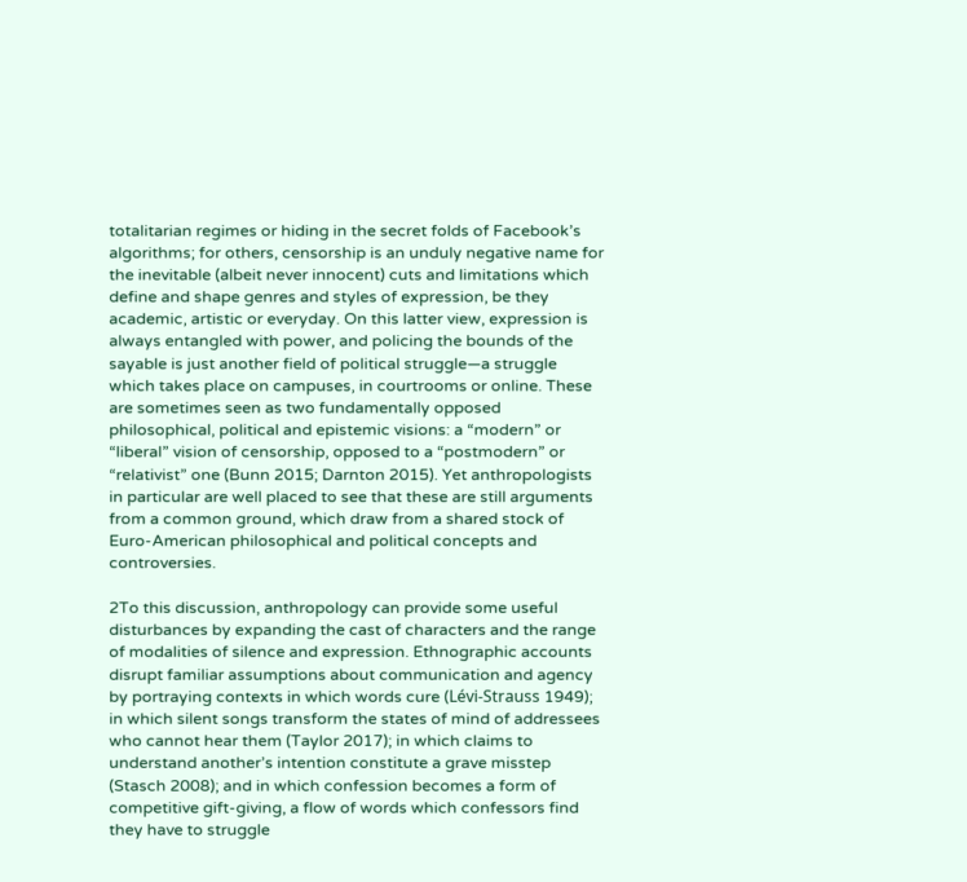totalitarian regimes or hiding in the secret folds of Facebook’s algorithms; for others, censorship is an unduly negative name for the inevitable (albeit never innocent) cuts and limitations which define and shape genres and styles of expression, be they academic, artistic or everyday. On this latter view, expression is always entangled with power, and policing the bounds of the sayable is just another field of political struggle—a struggle which takes place on campuses, in courtrooms or online. These are sometimes seen as two fundamentally opposed philosophical, political and epistemic visions: a “modern” or “liberal” vision of censorship, opposed to a “postmodern” or “relativist” one (Bunn 2015; Darnton 2015). Yet anthropologists in particular are well placed to see that these are still arguments from a common ground, which draw from a shared stock of Euro-American philosophical and political concepts and controversies.

2To this discussion, anthropology can provide some useful disturbances by expanding the cast of characters and the range of modalities of silence and expression. Ethnographic accounts disrupt familiar assumptions about communication and agency by portraying contexts in which words cure (Lévi-Strauss 1949); in which silent songs transform the states of mind of addressees who cannot hear them (Taylor 2017); in which claims to understand another’s intention constitute a grave misstep (Stasch 2008); and in which confession becomes a form of competitive gift-giving, a flow of words which confessors find they have to struggle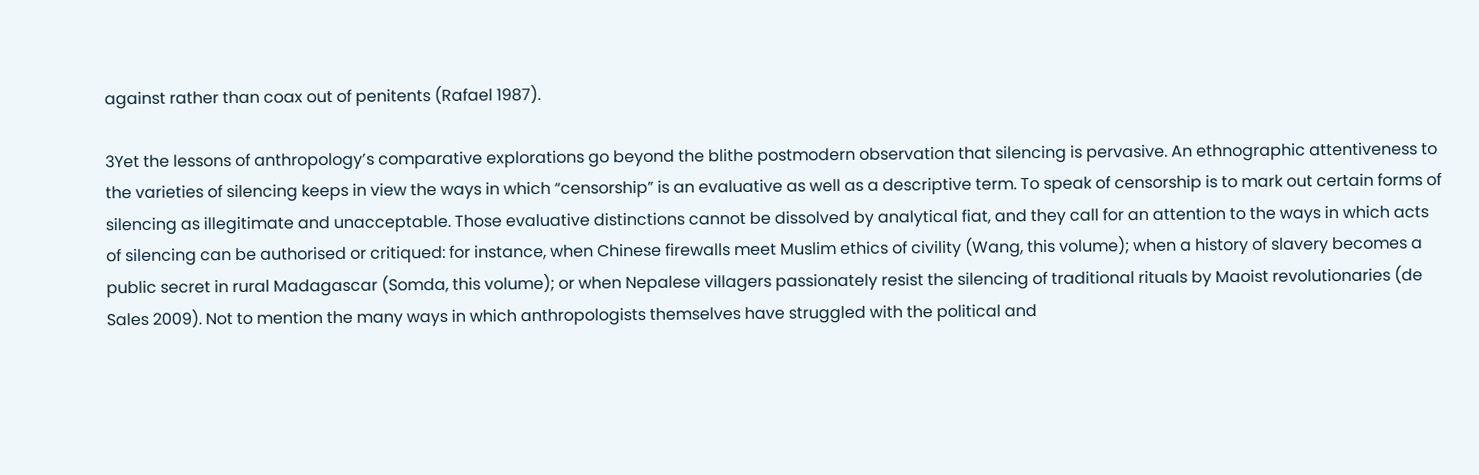against rather than coax out of penitents (Rafael 1987).

3Yet the lessons of anthropology’s comparative explorations go beyond the blithe postmodern observation that silencing is pervasive. An ethnographic attentiveness to the varieties of silencing keeps in view the ways in which “censorship” is an evaluative as well as a descriptive term. To speak of censorship is to mark out certain forms of silencing as illegitimate and unacceptable. Those evaluative distinctions cannot be dissolved by analytical fiat, and they call for an attention to the ways in which acts of silencing can be authorised or critiqued: for instance, when Chinese firewalls meet Muslim ethics of civility (Wang, this volume); when a history of slavery becomes a public secret in rural Madagascar (Somda, this volume); or when Nepalese villagers passionately resist the silencing of traditional rituals by Maoist revolutionaries (de Sales 2009). Not to mention the many ways in which anthropologists themselves have struggled with the political and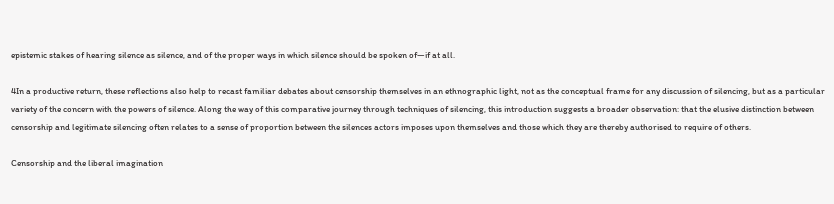epistemic stakes of hearing silence as silence, and of the proper ways in which silence should be spoken of—if at all.

4In a productive return, these reflections also help to recast familiar debates about censorship themselves in an ethnographic light, not as the conceptual frame for any discussion of silencing, but as a particular variety of the concern with the powers of silence. Along the way of this comparative journey through techniques of silencing, this introduction suggests a broader observation: that the elusive distinction between censorship and legitimate silencing often relates to a sense of proportion between the silences actors imposes upon themselves and those which they are thereby authorised to require of others.

Censorship and the liberal imagination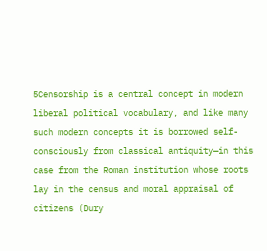5Censorship is a central concept in modern liberal political vocabulary, and like many such modern concepts it is borrowed self-consciously from classical antiquity—in this case from the Roman institution whose roots lay in the census and moral appraisal of citizens (Dury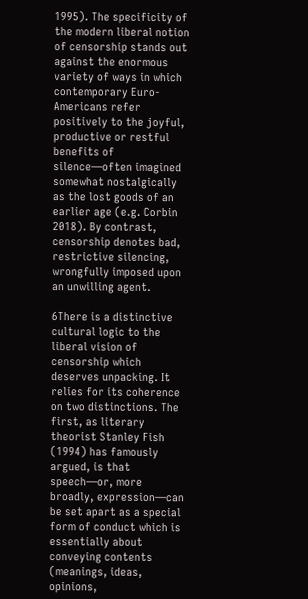1995). The specificity of the modern liberal notion of censorship stands out against the enormous variety of ways in which contemporary Euro-Americans refer positively to the joyful, productive or restful benefits of silence—often imagined somewhat nostalgically as the lost goods of an earlier age (e.g. Corbin 2018). By contrast, censorship denotes bad, restrictive silencing, wrongfully imposed upon an unwilling agent.

6There is a distinctive cultural logic to the liberal vision of censorship which deserves unpacking. It relies for its coherence on two distinctions. The first, as literary theorist Stanley Fish (1994) has famously argued, is that speech—or, more broadly, expression—can be set apart as a special form of conduct which is essentially about conveying contents (meanings, ideas, opinions,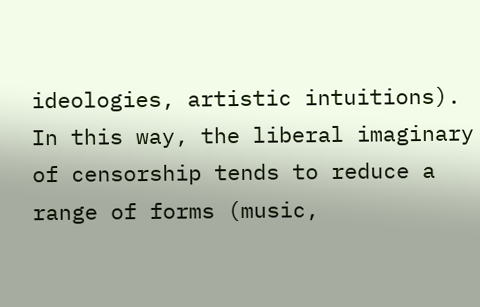ideologies, artistic intuitions). In this way, the liberal imaginary of censorship tends to reduce a range of forms (music,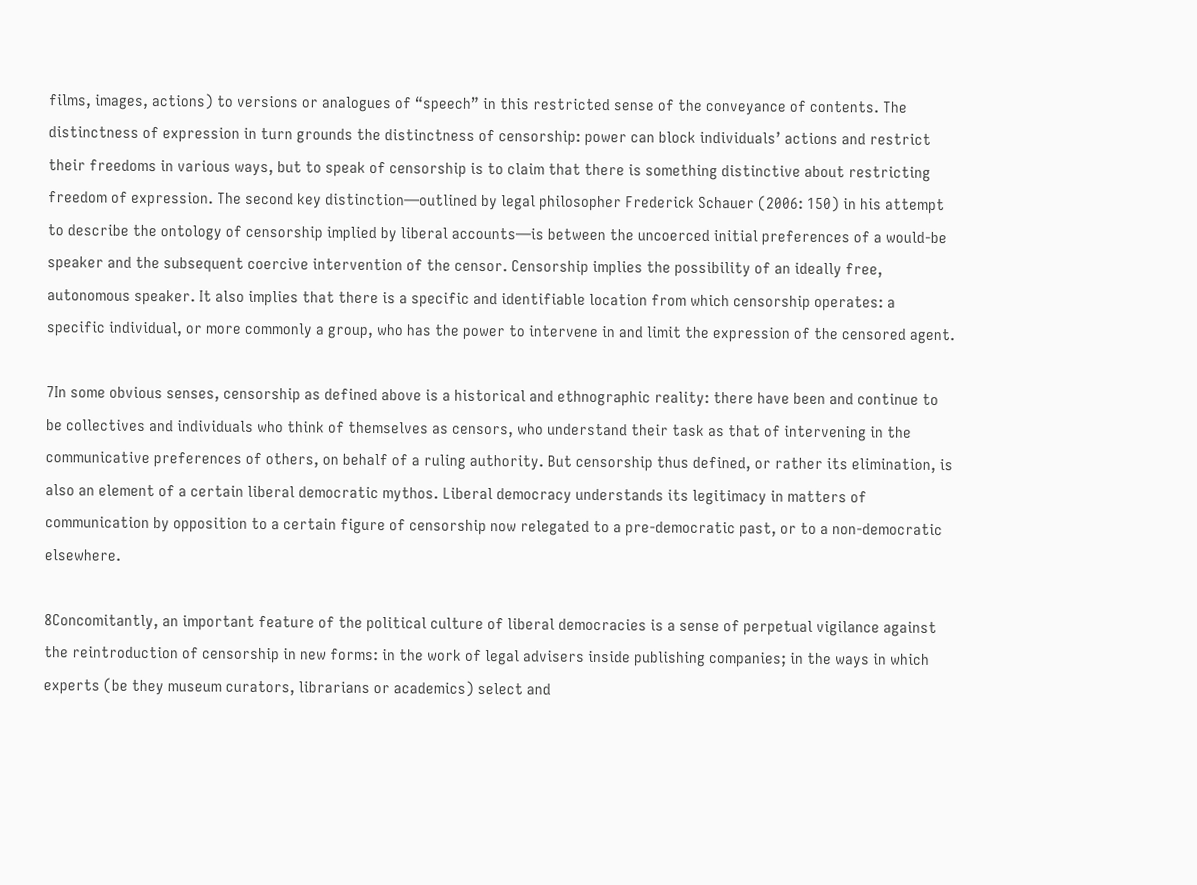films, images, actions) to versions or analogues of “speech” in this restricted sense of the conveyance of contents. The distinctness of expression in turn grounds the distinctness of censorship: power can block individuals’ actions and restrict their freedoms in various ways, but to speak of censorship is to claim that there is something distinctive about restricting freedom of expression. The second key distinction—outlined by legal philosopher Frederick Schauer (2006: 150) in his attempt to describe the ontology of censorship implied by liberal accounts—is between the uncoerced initial preferences of a would-be speaker and the subsequent coercive intervention of the censor. Censorship implies the possibility of an ideally free, autonomous speaker. It also implies that there is a specific and identifiable location from which censorship operates: a specific individual, or more commonly a group, who has the power to intervene in and limit the expression of the censored agent.

7In some obvious senses, censorship as defined above is a historical and ethnographic reality: there have been and continue to be collectives and individuals who think of themselves as censors, who understand their task as that of intervening in the communicative preferences of others, on behalf of a ruling authority. But censorship thus defined, or rather its elimination, is also an element of a certain liberal democratic mythos. Liberal democracy understands its legitimacy in matters of communication by opposition to a certain figure of censorship now relegated to a pre-democratic past, or to a non-democratic elsewhere.

8Concomitantly, an important feature of the political culture of liberal democracies is a sense of perpetual vigilance against the reintroduction of censorship in new forms: in the work of legal advisers inside publishing companies; in the ways in which experts (be they museum curators, librarians or academics) select and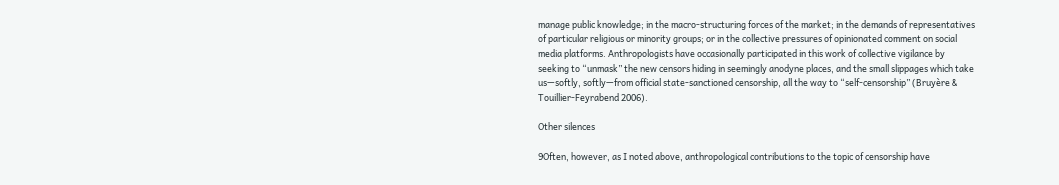manage public knowledge; in the macro-structuring forces of the market; in the demands of representatives of particular religious or minority groups; or in the collective pressures of opinionated comment on social media platforms. Anthropologists have occasionally participated in this work of collective vigilance by seeking to “unmask” the new censors hiding in seemingly anodyne places, and the small slippages which take us—softly, softly—from official state-sanctioned censorship, all the way to “self-censorship” (Bruyère & Touillier-Feyrabend 2006).

Other silences

9Often, however, as I noted above, anthropological contributions to the topic of censorship have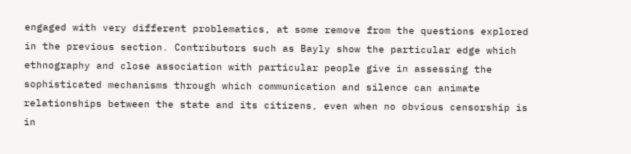engaged with very different problematics, at some remove from the questions explored in the previous section. Contributors such as Bayly show the particular edge which ethnography and close association with particular people give in assessing the sophisticated mechanisms through which communication and silence can animate relationships between the state and its citizens, even when no obvious censorship is in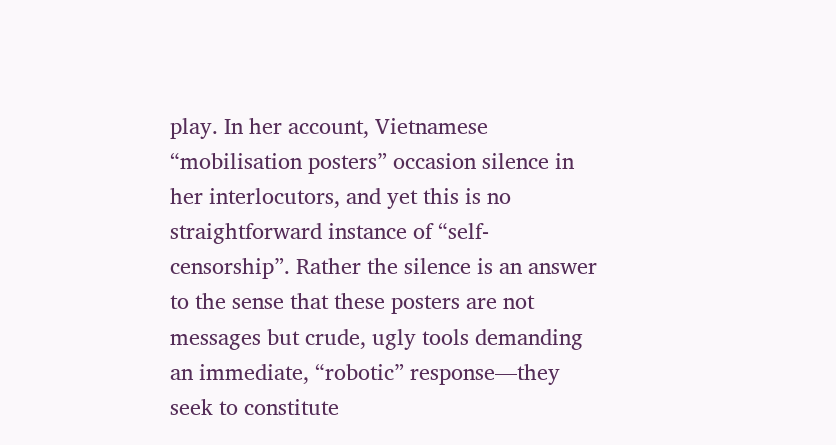play. In her account, Vietnamese “mobilisation posters” occasion silence in her interlocutors, and yet this is no straightforward instance of “self-censorship”. Rather the silence is an answer to the sense that these posters are not messages but crude, ugly tools demanding an immediate, “robotic” response—they seek to constitute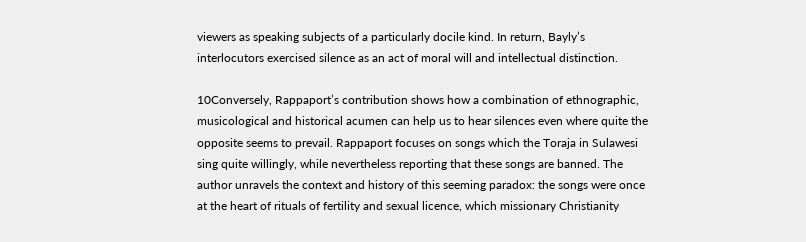viewers as speaking subjects of a particularly docile kind. In return, Bayly’s interlocutors exercised silence as an act of moral will and intellectual distinction.

10Conversely, Rappaport’s contribution shows how a combination of ethnographic, musicological and historical acumen can help us to hear silences even where quite the opposite seems to prevail. Rappaport focuses on songs which the Toraja in Sulawesi sing quite willingly, while nevertheless reporting that these songs are banned. The author unravels the context and history of this seeming paradox: the songs were once at the heart of rituals of fertility and sexual licence, which missionary Christianity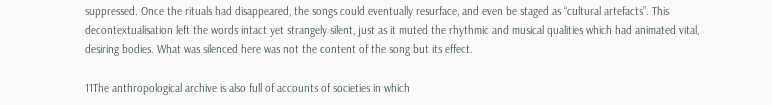suppressed. Once the rituals had disappeared, the songs could eventually resurface, and even be staged as “cultural artefacts”. This decontextualisation left the words intact yet strangely silent, just as it muted the rhythmic and musical qualities which had animated vital, desiring bodies. What was silenced here was not the content of the song but its effect.

11The anthropological archive is also full of accounts of societies in which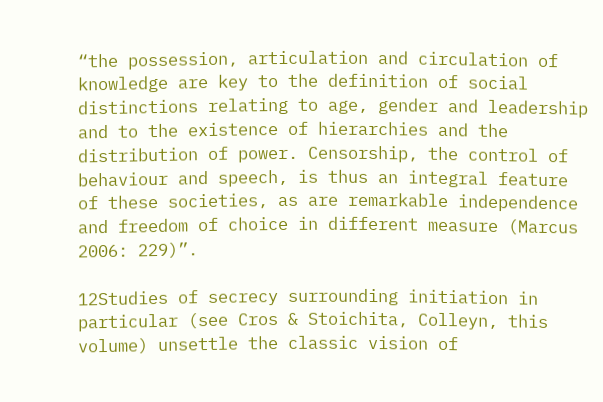“the possession, articulation and circulation of knowledge are key to the definition of social distinctions relating to age, gender and leadership and to the existence of hierarchies and the distribution of power. Censorship, the control of behaviour and speech, is thus an integral feature of these societies, as are remarkable independence and freedom of choice in different measure (Marcus 2006: 229)”.

12Studies of secrecy surrounding initiation in particular (see Cros & Stoichita, Colleyn, this volume) unsettle the classic vision of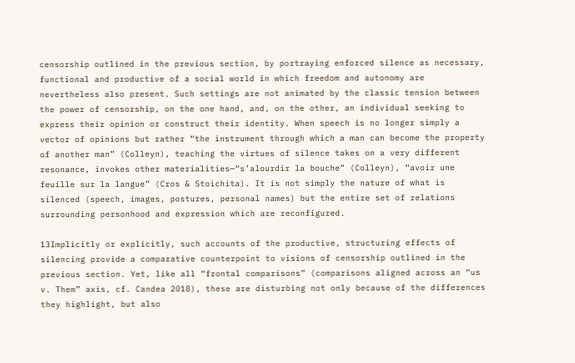censorship outlined in the previous section, by portraying enforced silence as necessary, functional and productive of a social world in which freedom and autonomy are nevertheless also present. Such settings are not animated by the classic tension between the power of censorship, on the one hand, and, on the other, an individual seeking to express their opinion or construct their identity. When speech is no longer simply a vector of opinions but rather “the instrument through which a man can become the property of another man” (Colleyn), teaching the virtues of silence takes on a very different resonance, invokes other materialities—“s’alourdir la bouche” (Colleyn), “avoir une feuille sur la langue” (Cros & Stoichita). It is not simply the nature of what is silenced (speech, images, postures, personal names) but the entire set of relations surrounding personhood and expression which are reconfigured.

13Implicitly or explicitly, such accounts of the productive, structuring effects of silencing provide a comparative counterpoint to visions of censorship outlined in the previous section. Yet, like all “frontal comparisons” (comparisons aligned across an “us v. Them” axis, cf. Candea 2018), these are disturbing not only because of the differences they highlight, but also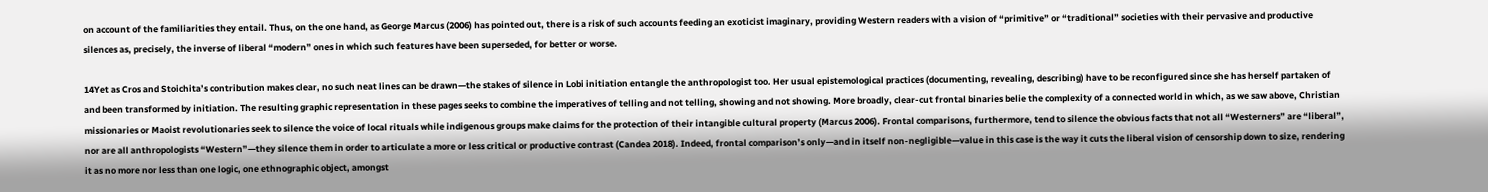on account of the familiarities they entail. Thus, on the one hand, as George Marcus (2006) has pointed out, there is a risk of such accounts feeding an exoticist imaginary, providing Western readers with a vision of “primitive” or “traditional” societies with their pervasive and productive silences as, precisely, the inverse of liberal “modern” ones in which such features have been superseded, for better or worse.

14Yet as Cros and Stoichita’s contribution makes clear, no such neat lines can be drawn—the stakes of silence in Lobi initiation entangle the anthropologist too. Her usual epistemological practices (documenting, revealing, describing) have to be reconfigured since she has herself partaken of and been transformed by initiation. The resulting graphic representation in these pages seeks to combine the imperatives of telling and not telling, showing and not showing. More broadly, clear-cut frontal binaries belie the complexity of a connected world in which, as we saw above, Christian missionaries or Maoist revolutionaries seek to silence the voice of local rituals while indigenous groups make claims for the protection of their intangible cultural property (Marcus 2006). Frontal comparisons, furthermore, tend to silence the obvious facts that not all “Westerners” are “liberal”, nor are all anthropologists “Western”—they silence them in order to articulate a more or less critical or productive contrast (Candea 2018). Indeed, frontal comparison’s only—and in itself non-negligible—value in this case is the way it cuts the liberal vision of censorship down to size, rendering it as no more nor less than one logic, one ethnographic object, amongst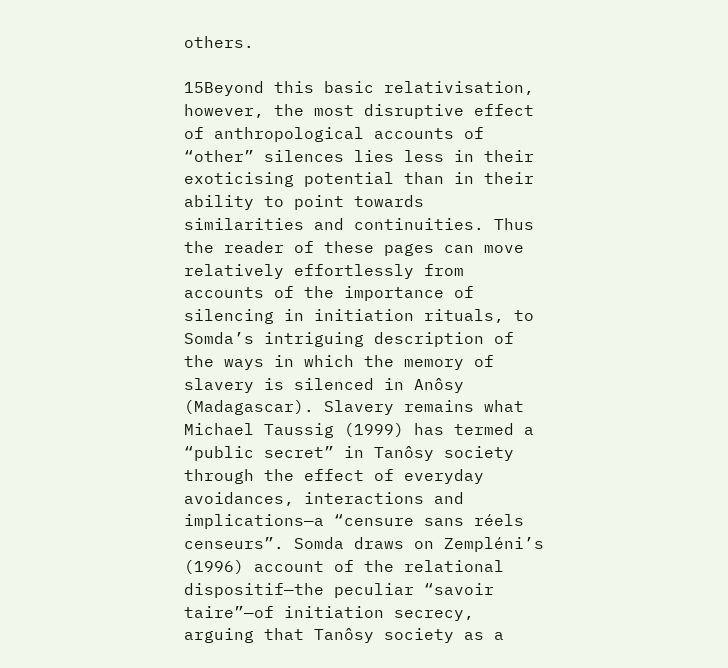others.

15Beyond this basic relativisation, however, the most disruptive effect of anthropological accounts of “other” silences lies less in their exoticising potential than in their ability to point towards similarities and continuities. Thus the reader of these pages can move relatively effortlessly from accounts of the importance of silencing in initiation rituals, to Somda’s intriguing description of the ways in which the memory of slavery is silenced in Anôsy (Madagascar). Slavery remains what Michael Taussig (1999) has termed a “public secret” in Tanôsy society through the effect of everyday avoidances, interactions and implications—a “censure sans réels censeurs”. Somda draws on Zempléni’s (1996) account of the relational dispositif—the peculiar “savoir taire”—of initiation secrecy, arguing that Tanôsy society as a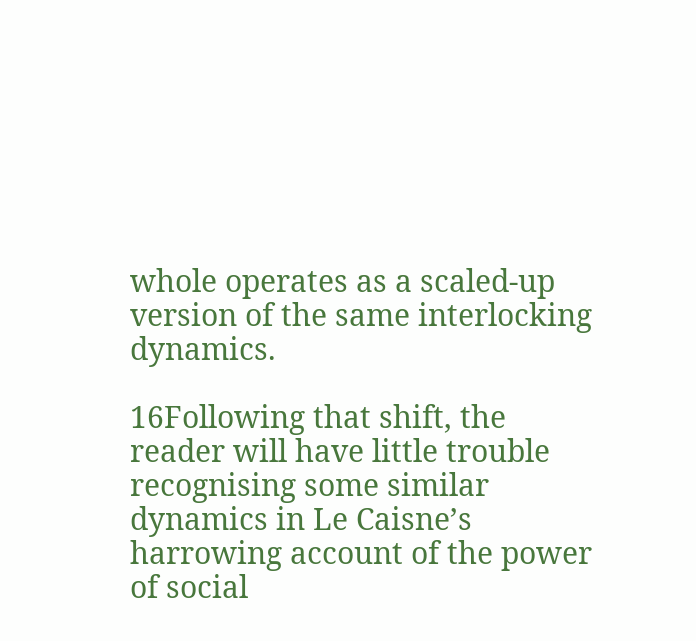whole operates as a scaled-up version of the same interlocking dynamics.

16Following that shift, the reader will have little trouble recognising some similar dynamics in Le Caisne’s harrowing account of the power of social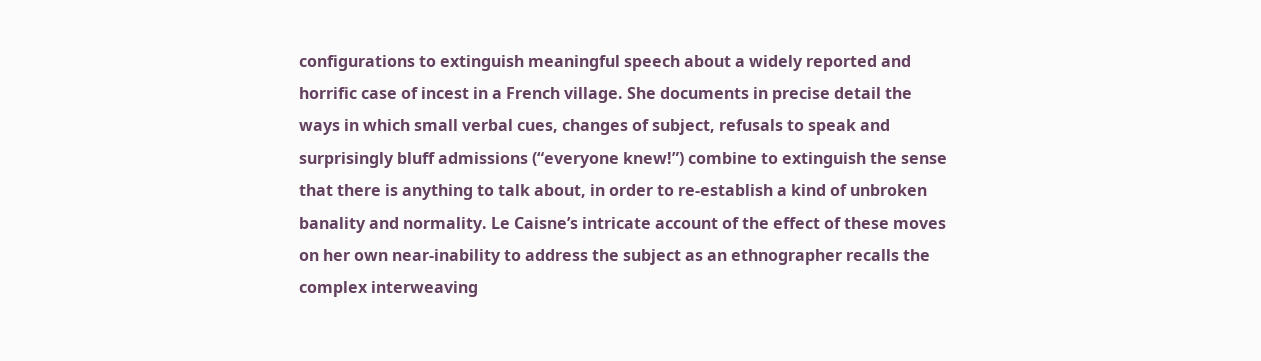configurations to extinguish meaningful speech about a widely reported and horrific case of incest in a French village. She documents in precise detail the ways in which small verbal cues, changes of subject, refusals to speak and surprisingly bluff admissions (“everyone knew!”) combine to extinguish the sense that there is anything to talk about, in order to re-establish a kind of unbroken banality and normality. Le Caisne’s intricate account of the effect of these moves on her own near-inability to address the subject as an ethnographer recalls the complex interweaving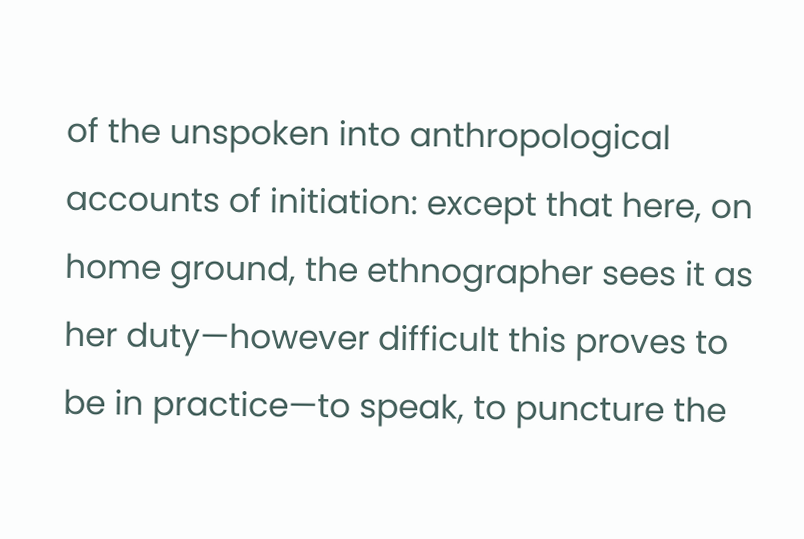of the unspoken into anthropological accounts of initiation: except that here, on home ground, the ethnographer sees it as her duty—however difficult this proves to be in practice—to speak, to puncture the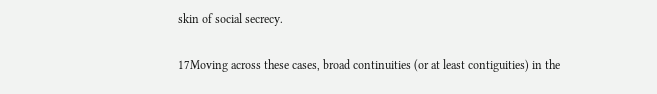skin of social secrecy.

17Moving across these cases, broad continuities (or at least contiguities) in the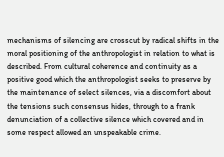mechanisms of silencing are crosscut by radical shifts in the moral positioning of the anthropologist in relation to what is described. From cultural coherence and continuity as a positive good which the anthropologist seeks to preserve by the maintenance of select silences, via a discomfort about the tensions such consensus hides, through to a frank denunciation of a collective silence which covered and in some respect allowed an unspeakable crime.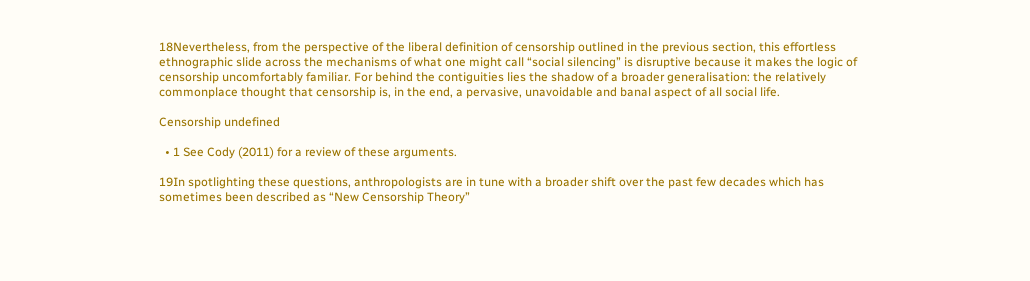18Nevertheless, from the perspective of the liberal definition of censorship outlined in the previous section, this effortless ethnographic slide across the mechanisms of what one might call “social silencing” is disruptive because it makes the logic of censorship uncomfortably familiar. For behind the contiguities lies the shadow of a broader generalisation: the relatively commonplace thought that censorship is, in the end, a pervasive, unavoidable and banal aspect of all social life.

Censorship undefined

  • 1 See Cody (2011) for a review of these arguments.

19In spotlighting these questions, anthropologists are in tune with a broader shift over the past few decades which has sometimes been described as “New Censorship Theory”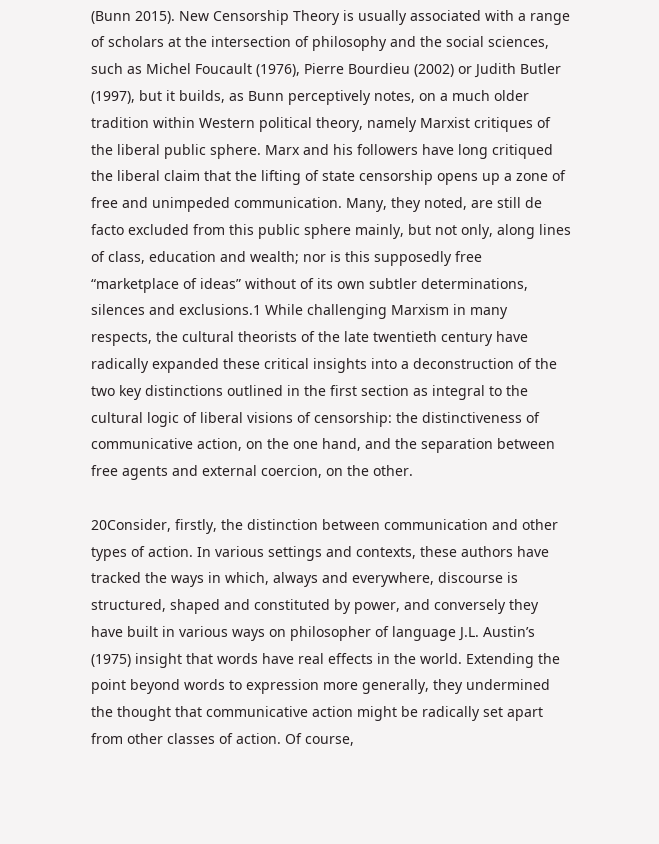(Bunn 2015). New Censorship Theory is usually associated with a range of scholars at the intersection of philosophy and the social sciences, such as Michel Foucault (1976), Pierre Bourdieu (2002) or Judith Butler (1997), but it builds, as Bunn perceptively notes, on a much older tradition within Western political theory, namely Marxist critiques of the liberal public sphere. Marx and his followers have long critiqued the liberal claim that the lifting of state censorship opens up a zone of free and unimpeded communication. Many, they noted, are still de facto excluded from this public sphere mainly, but not only, along lines of class, education and wealth; nor is this supposedly free “marketplace of ideas” without of its own subtler determinations, silences and exclusions.1 While challenging Marxism in many respects, the cultural theorists of the late twentieth century have radically expanded these critical insights into a deconstruction of the two key distinctions outlined in the first section as integral to the cultural logic of liberal visions of censorship: the distinctiveness of communicative action, on the one hand, and the separation between free agents and external coercion, on the other.

20Consider, firstly, the distinction between communication and other types of action. In various settings and contexts, these authors have tracked the ways in which, always and everywhere, discourse is structured, shaped and constituted by power, and conversely they have built in various ways on philosopher of language J.L. Austin’s (1975) insight that words have real effects in the world. Extending the point beyond words to expression more generally, they undermined the thought that communicative action might be radically set apart from other classes of action. Of course,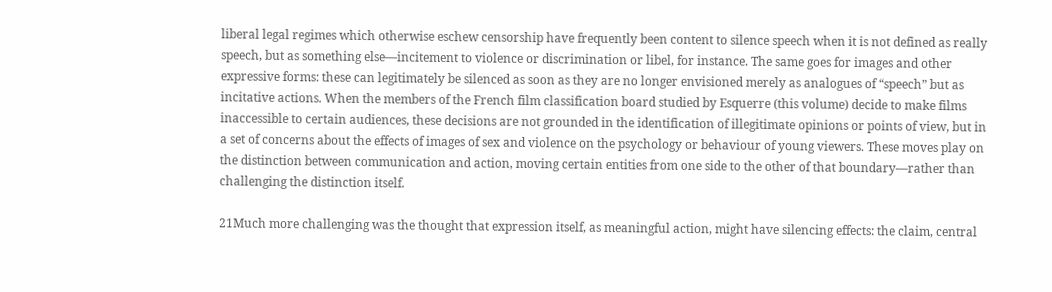liberal legal regimes which otherwise eschew censorship have frequently been content to silence speech when it is not defined as really speech, but as something else—incitement to violence or discrimination or libel, for instance. The same goes for images and other expressive forms: these can legitimately be silenced as soon as they are no longer envisioned merely as analogues of “speech” but as incitative actions. When the members of the French film classification board studied by Esquerre (this volume) decide to make films inaccessible to certain audiences, these decisions are not grounded in the identification of illegitimate opinions or points of view, but in a set of concerns about the effects of images of sex and violence on the psychology or behaviour of young viewers. These moves play on the distinction between communication and action, moving certain entities from one side to the other of that boundary—rather than challenging the distinction itself.

21Much more challenging was the thought that expression itself, as meaningful action, might have silencing effects: the claim, central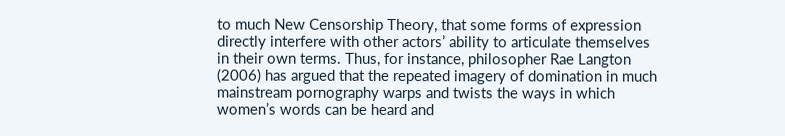to much New Censorship Theory, that some forms of expression directly interfere with other actors’ ability to articulate themselves in their own terms. Thus, for instance, philosopher Rae Langton (2006) has argued that the repeated imagery of domination in much mainstream pornography warps and twists the ways in which women’s words can be heard and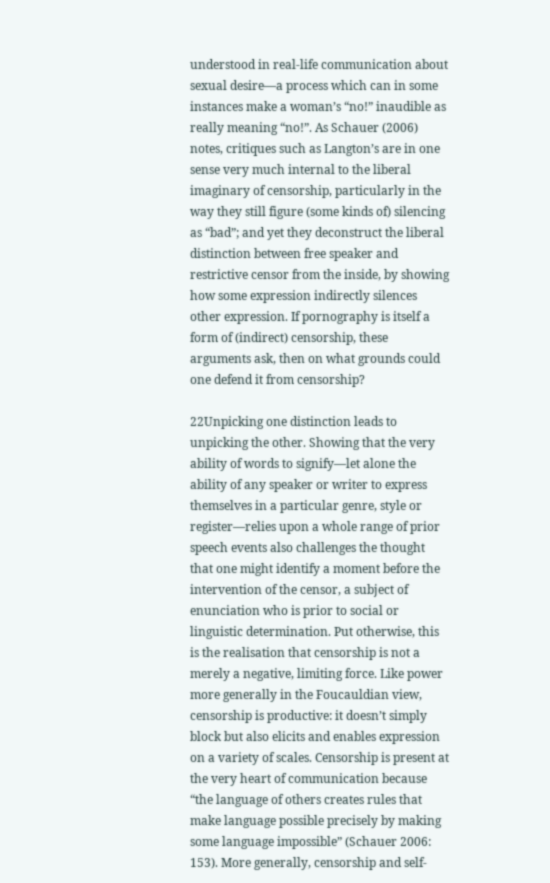understood in real-life communication about sexual desire—a process which can in some instances make a woman’s “no!” inaudible as really meaning “no!”. As Schauer (2006) notes, critiques such as Langton’s are in one sense very much internal to the liberal imaginary of censorship, particularly in the way they still figure (some kinds of) silencing as “bad”; and yet they deconstruct the liberal distinction between free speaker and restrictive censor from the inside, by showing how some expression indirectly silences other expression. If pornography is itself a form of (indirect) censorship, these arguments ask, then on what grounds could one defend it from censorship?

22Unpicking one distinction leads to unpicking the other. Showing that the very ability of words to signify—let alone the ability of any speaker or writer to express themselves in a particular genre, style or register—relies upon a whole range of prior speech events also challenges the thought that one might identify a moment before the intervention of the censor, a subject of enunciation who is prior to social or linguistic determination. Put otherwise, this is the realisation that censorship is not a merely a negative, limiting force. Like power more generally in the Foucauldian view, censorship is productive: it doesn’t simply block but also elicits and enables expression on a variety of scales. Censorship is present at the very heart of communication because “the language of others creates rules that make language possible precisely by making some language impossible” (Schauer 2006: 153). More generally, censorship and self-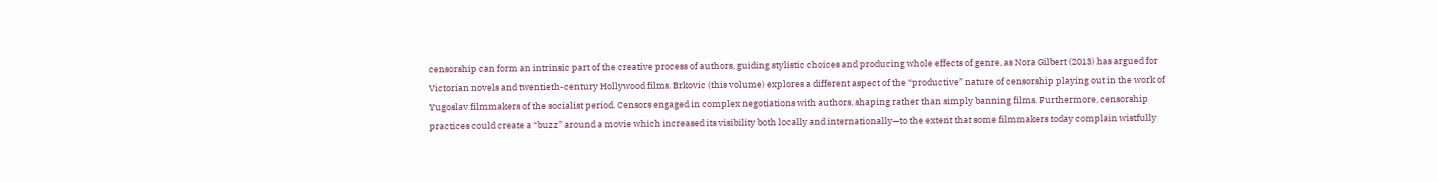censorship can form an intrinsic part of the creative process of authors, guiding stylistic choices and producing whole effects of genre, as Nora Gilbert (2013) has argued for Victorian novels and twentieth-century Hollywood films. Brkovic (this volume) explores a different aspect of the “productive” nature of censorship playing out in the work of Yugoslav filmmakers of the socialist period. Censors engaged in complex negotiations with authors, shaping rather than simply banning films. Furthermore, censorship practices could create a “buzz” around a movie which increased its visibility both locally and internationally—to the extent that some filmmakers today complain wistfully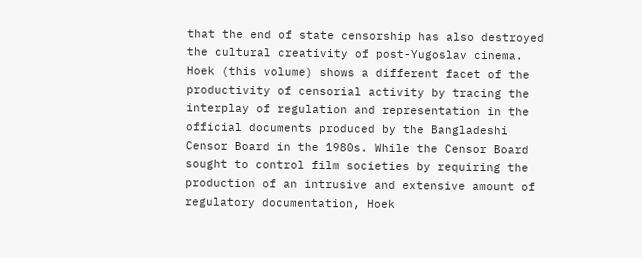that the end of state censorship has also destroyed the cultural creativity of post-Yugoslav cinema. Hoek (this volume) shows a different facet of the productivity of censorial activity by tracing the interplay of regulation and representation in the official documents produced by the Bangladeshi Censor Board in the 1980s. While the Censor Board sought to control film societies by requiring the production of an intrusive and extensive amount of regulatory documentation, Hoek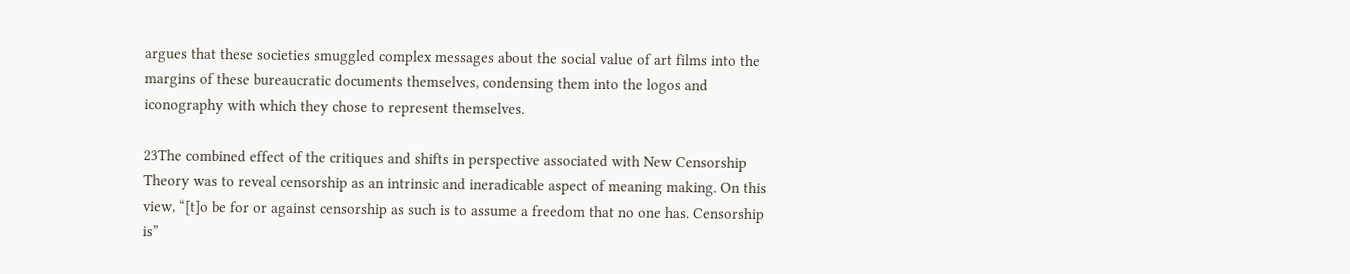argues that these societies smuggled complex messages about the social value of art films into the margins of these bureaucratic documents themselves, condensing them into the logos and iconography with which they chose to represent themselves.

23The combined effect of the critiques and shifts in perspective associated with New Censorship Theory was to reveal censorship as an intrinsic and ineradicable aspect of meaning making. On this view, “[t]o be for or against censorship as such is to assume a freedom that no one has. Censorship is”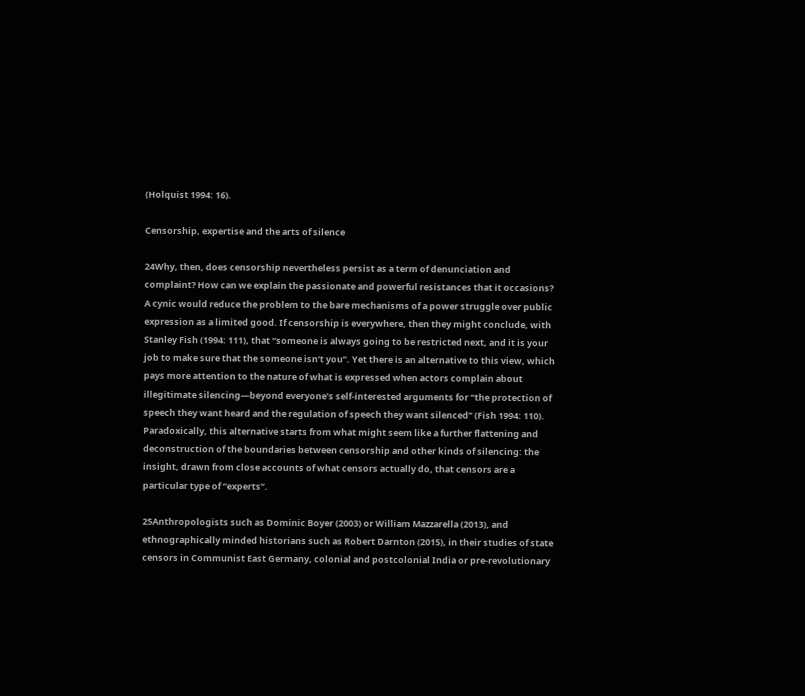(Holquist 1994: 16).

Censorship, expertise and the arts of silence

24Why, then, does censorship nevertheless persist as a term of denunciation and complaint? How can we explain the passionate and powerful resistances that it occasions? A cynic would reduce the problem to the bare mechanisms of a power struggle over public expression as a limited good. If censorship is everywhere, then they might conclude, with Stanley Fish (1994: 111), that “someone is always going to be restricted next, and it is your job to make sure that the someone isn’t you”. Yet there is an alternative to this view, which pays more attention to the nature of what is expressed when actors complain about illegitimate silencing—beyond everyone’s self-interested arguments for “the protection of speech they want heard and the regulation of speech they want silenced” (Fish 1994: 110). Paradoxically, this alternative starts from what might seem like a further flattening and deconstruction of the boundaries between censorship and other kinds of silencing: the insight, drawn from close accounts of what censors actually do, that censors are a particular type of “experts”.

25Anthropologists such as Dominic Boyer (2003) or William Mazzarella (2013), and ethnographically minded historians such as Robert Darnton (2015), in their studies of state censors in Communist East Germany, colonial and postcolonial India or pre-revolutionary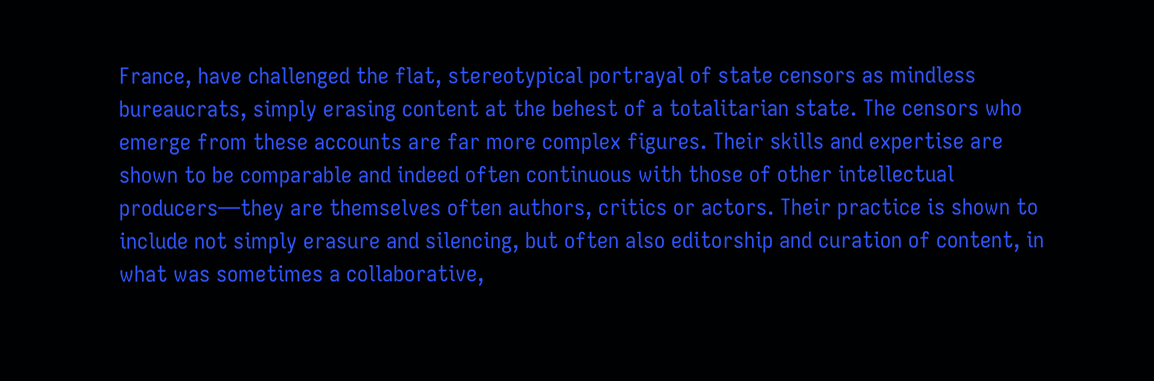France, have challenged the flat, stereotypical portrayal of state censors as mindless bureaucrats, simply erasing content at the behest of a totalitarian state. The censors who emerge from these accounts are far more complex figures. Their skills and expertise are shown to be comparable and indeed often continuous with those of other intellectual producers—they are themselves often authors, critics or actors. Their practice is shown to include not simply erasure and silencing, but often also editorship and curation of content, in what was sometimes a collaborative,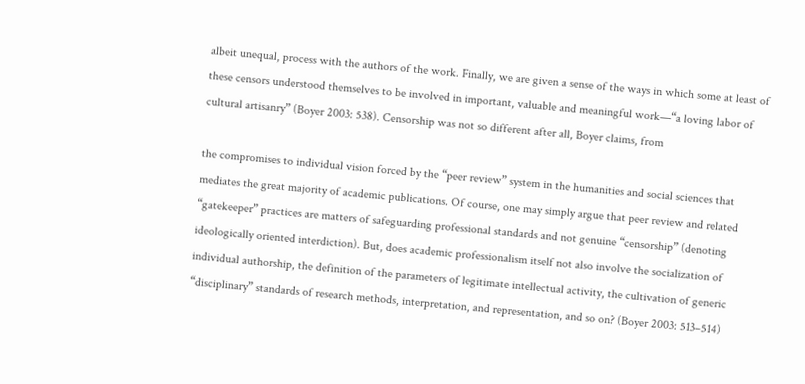albeit unequal, process with the authors of the work. Finally, we are given a sense of the ways in which some at least of these censors understood themselves to be involved in important, valuable and meaningful work—“a loving labor of cultural artisanry” (Boyer 2003: 538). Censorship was not so different after all, Boyer claims, from

the compromises to individual vision forced by the “peer review” system in the humanities and social sciences that mediates the great majority of academic publications. Of course, one may simply argue that peer review and related “gatekeeper” practices are matters of safeguarding professional standards and not genuine “censorship” (denoting ideologically oriented interdiction). But, does academic professionalism itself not also involve the socialization of individual authorship, the definition of the parameters of legitimate intellectual activity, the cultivation of generic “disciplinary” standards of research methods, interpretation, and representation, and so on? (Boyer 2003: 513–514)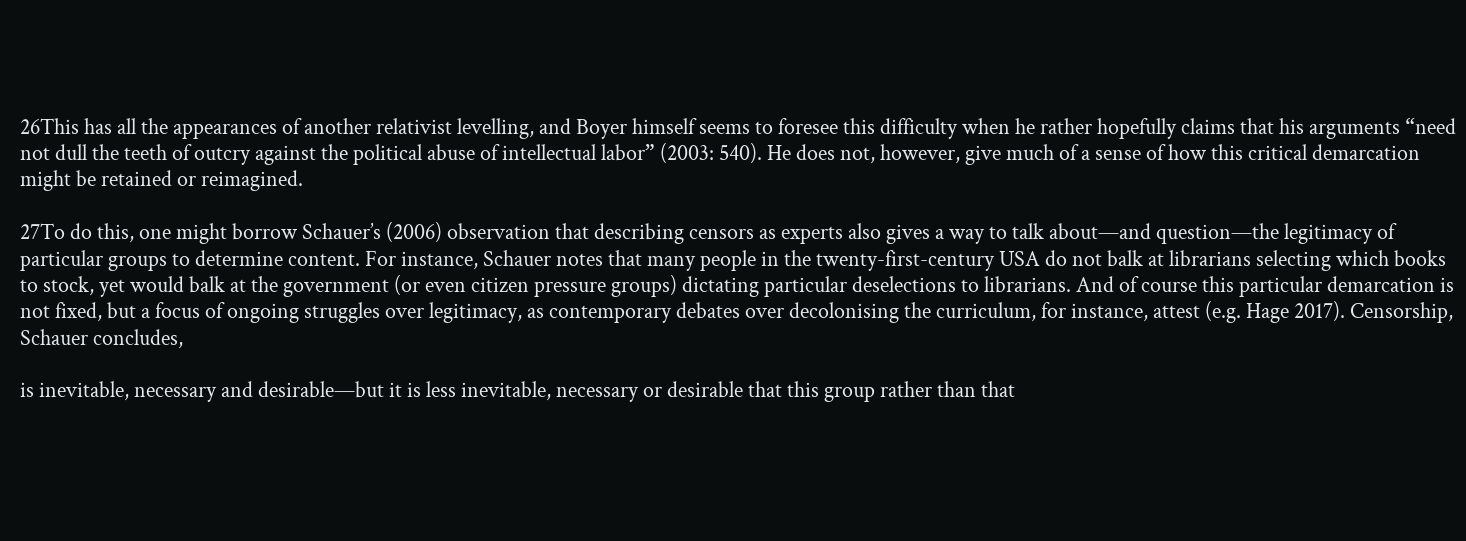26This has all the appearances of another relativist levelling, and Boyer himself seems to foresee this difficulty when he rather hopefully claims that his arguments “need not dull the teeth of outcry against the political abuse of intellectual labor” (2003: 540). He does not, however, give much of a sense of how this critical demarcation might be retained or reimagined.

27To do this, one might borrow Schauer’s (2006) observation that describing censors as experts also gives a way to talk about—and question—the legitimacy of particular groups to determine content. For instance, Schauer notes that many people in the twenty-first-century USA do not balk at librarians selecting which books to stock, yet would balk at the government (or even citizen pressure groups) dictating particular deselections to librarians. And of course this particular demarcation is not fixed, but a focus of ongoing struggles over legitimacy, as contemporary debates over decolonising the curriculum, for instance, attest (e.g. Hage 2017). Censorship, Schauer concludes,

is inevitable, necessary and desirable—but it is less inevitable, necessary or desirable that this group rather than that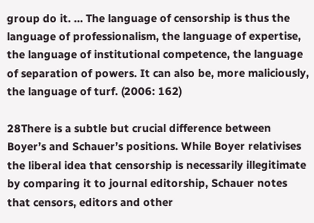group do it. … The language of censorship is thus the language of professionalism, the language of expertise, the language of institutional competence, the language of separation of powers. It can also be, more maliciously, the language of turf. (2006: 162)

28There is a subtle but crucial difference between Boyer’s and Schauer’s positions. While Boyer relativises the liberal idea that censorship is necessarily illegitimate by comparing it to journal editorship, Schauer notes that censors, editors and other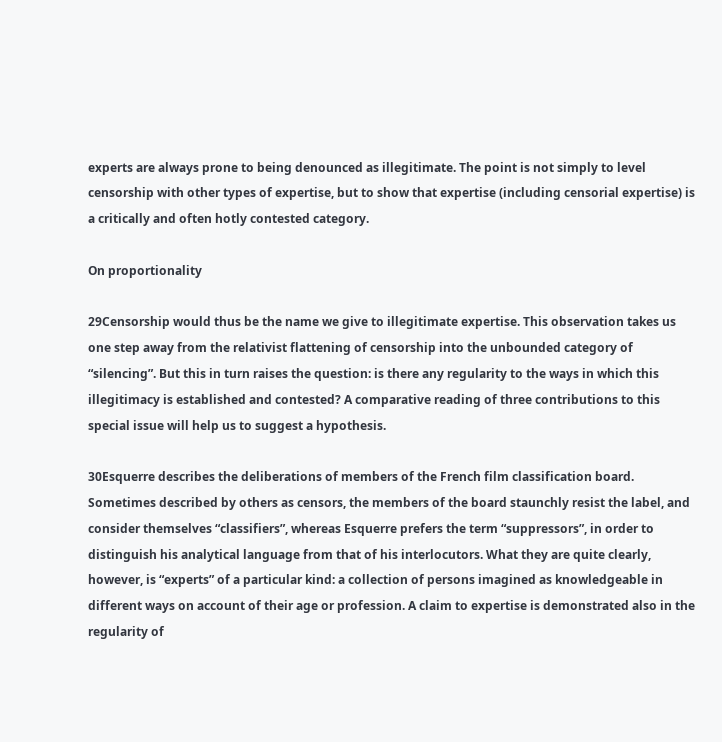experts are always prone to being denounced as illegitimate. The point is not simply to level censorship with other types of expertise, but to show that expertise (including censorial expertise) is a critically and often hotly contested category.

On proportionality

29Censorship would thus be the name we give to illegitimate expertise. This observation takes us one step away from the relativist flattening of censorship into the unbounded category of “silencing”. But this in turn raises the question: is there any regularity to the ways in which this illegitimacy is established and contested? A comparative reading of three contributions to this special issue will help us to suggest a hypothesis.

30Esquerre describes the deliberations of members of the French film classification board. Sometimes described by others as censors, the members of the board staunchly resist the label, and consider themselves “classifiers”, whereas Esquerre prefers the term “suppressors”, in order to distinguish his analytical language from that of his interlocutors. What they are quite clearly, however, is “experts” of a particular kind: a collection of persons imagined as knowledgeable in different ways on account of their age or profession. A claim to expertise is demonstrated also in the regularity of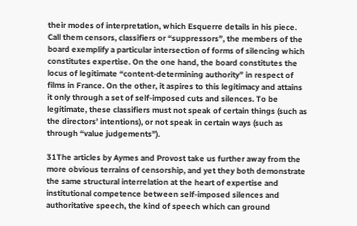their modes of interpretation, which Esquerre details in his piece. Call them censors, classifiers or “suppressors”, the members of the board exemplify a particular intersection of forms of silencing which constitutes expertise. On the one hand, the board constitutes the locus of legitimate “content-determining authority” in respect of films in France. On the other, it aspires to this legitimacy and attains it only through a set of self-imposed cuts and silences. To be legitimate, these classifiers must not speak of certain things (such as the directors’ intentions), or not speak in certain ways (such as through “value judgements”).

31The articles by Aymes and Provost take us further away from the more obvious terrains of censorship, and yet they both demonstrate the same structural interrelation at the heart of expertise and institutional competence between self-imposed silences and authoritative speech, the kind of speech which can ground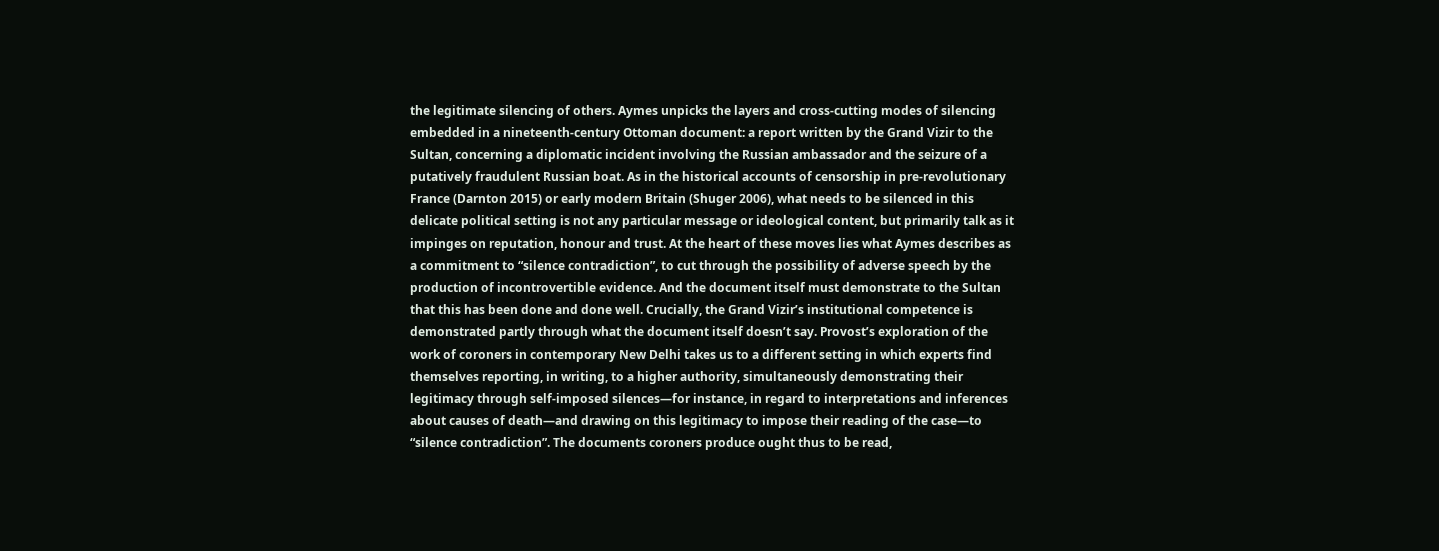the legitimate silencing of others. Aymes unpicks the layers and cross-cutting modes of silencing embedded in a nineteenth-century Ottoman document: a report written by the Grand Vizir to the Sultan, concerning a diplomatic incident involving the Russian ambassador and the seizure of a putatively fraudulent Russian boat. As in the historical accounts of censorship in pre-revolutionary France (Darnton 2015) or early modern Britain (Shuger 2006), what needs to be silenced in this delicate political setting is not any particular message or ideological content, but primarily talk as it impinges on reputation, honour and trust. At the heart of these moves lies what Aymes describes as a commitment to “silence contradiction”, to cut through the possibility of adverse speech by the production of incontrovertible evidence. And the document itself must demonstrate to the Sultan that this has been done and done well. Crucially, the Grand Vizir’s institutional competence is demonstrated partly through what the document itself doesn’t say. Provost’s exploration of the work of coroners in contemporary New Delhi takes us to a different setting in which experts find themselves reporting, in writing, to a higher authority, simultaneously demonstrating their legitimacy through self-imposed silences—for instance, in regard to interpretations and inferences about causes of death—and drawing on this legitimacy to impose their reading of the case—to “silence contradiction”. The documents coroners produce ought thus to be read,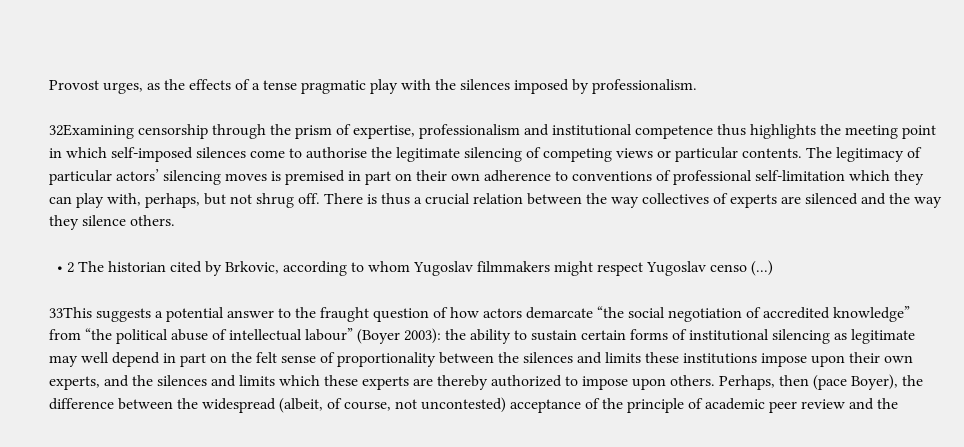Provost urges, as the effects of a tense pragmatic play with the silences imposed by professionalism.

32Examining censorship through the prism of expertise, professionalism and institutional competence thus highlights the meeting point in which self-imposed silences come to authorise the legitimate silencing of competing views or particular contents. The legitimacy of particular actors’ silencing moves is premised in part on their own adherence to conventions of professional self-limitation which they can play with, perhaps, but not shrug off. There is thus a crucial relation between the way collectives of experts are silenced and the way they silence others.

  • 2 The historian cited by Brkovic, according to whom Yugoslav filmmakers might respect Yugoslav censo (...)

33This suggests a potential answer to the fraught question of how actors demarcate “the social negotiation of accredited knowledge” from “the political abuse of intellectual labour” (Boyer 2003): the ability to sustain certain forms of institutional silencing as legitimate may well depend in part on the felt sense of proportionality between the silences and limits these institutions impose upon their own experts, and the silences and limits which these experts are thereby authorized to impose upon others. Perhaps, then (pace Boyer), the difference between the widespread (albeit, of course, not uncontested) acceptance of the principle of academic peer review and the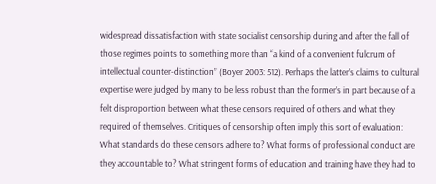widespread dissatisfaction with state socialist censorship during and after the fall of those regimes points to something more than “a kind of a convenient fulcrum of intellectual counter-distinction” (Boyer 2003: 512). Perhaps the latter’s claims to cultural expertise were judged by many to be less robust than the former’s in part because of a felt disproportion between what these censors required of others and what they required of themselves. Critiques of censorship often imply this sort of evaluation: What standards do these censors adhere to? What forms of professional conduct are they accountable to? What stringent forms of education and training have they had to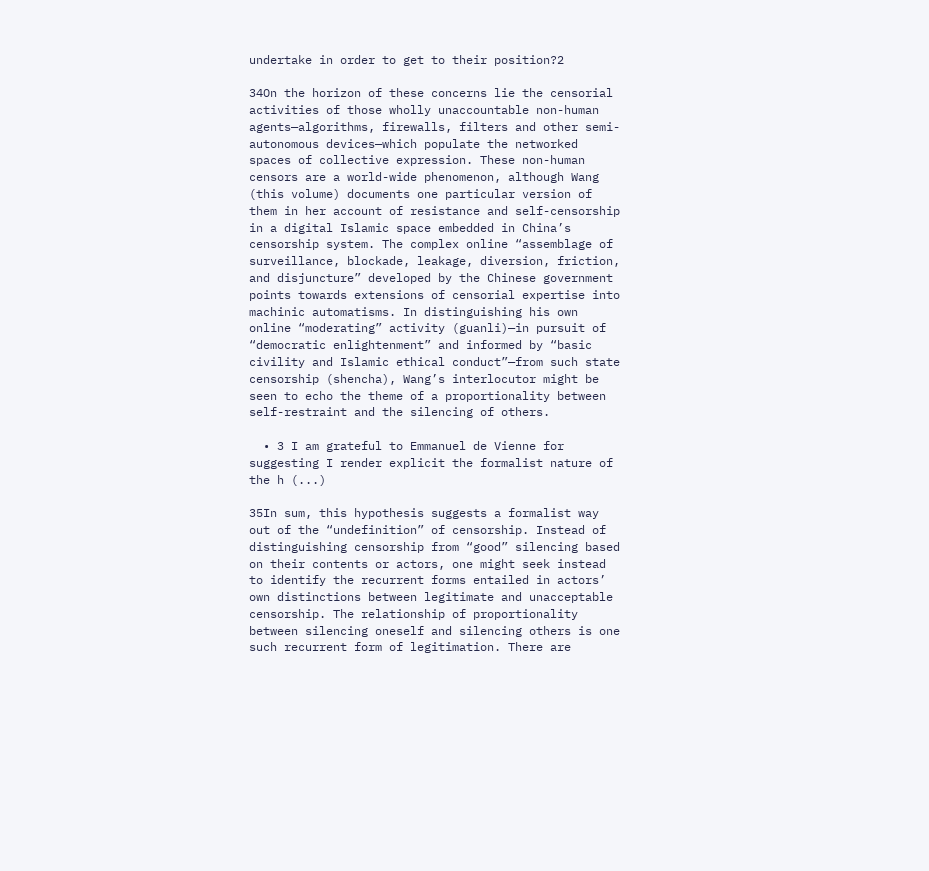undertake in order to get to their position?2

34On the horizon of these concerns lie the censorial activities of those wholly unaccountable non-human agents—algorithms, firewalls, filters and other semi-autonomous devices—which populate the networked spaces of collective expression. These non-human censors are a world-wide phenomenon, although Wang (this volume) documents one particular version of them in her account of resistance and self-censorship in a digital Islamic space embedded in China’s censorship system. The complex online “assemblage of surveillance, blockade, leakage, diversion, friction, and disjuncture” developed by the Chinese government points towards extensions of censorial expertise into machinic automatisms. In distinguishing his own online “moderating” activity (guanli)—in pursuit of “democratic enlightenment” and informed by “basic civility and Islamic ethical conduct”—from such state censorship (shencha), Wang’s interlocutor might be seen to echo the theme of a proportionality between self-restraint and the silencing of others.

  • 3 I am grateful to Emmanuel de Vienne for suggesting I render explicit the formalist nature of the h (...)

35In sum, this hypothesis suggests a formalist way out of the “undefinition” of censorship. Instead of distinguishing censorship from “good” silencing based on their contents or actors, one might seek instead to identify the recurrent forms entailed in actors’ own distinctions between legitimate and unacceptable censorship. The relationship of proportionality between silencing oneself and silencing others is one such recurrent form of legitimation. There are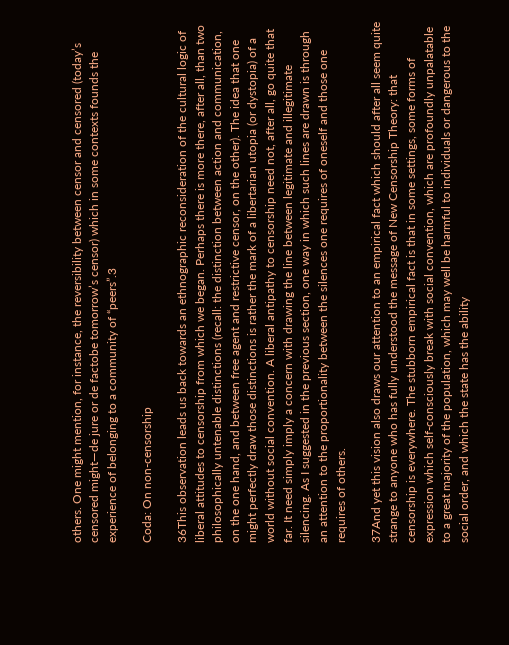others. One might mention, for instance, the reversibility between censor and censored (today’s censored might—de jure or de factobe tomorrow’s censor) which in some contexts founds the experience of belonging to a community of “peers”.3

Coda: On non-censorship

36This observation leads us back towards an ethnographic reconsideration of the cultural logic of liberal attitudes to censorship from which we began. Perhaps there is more there, after all, than two philosophically untenable distinctions (recall: the distinction between action and communication, on the one hand, and between free agent and restrictive censor, on the other). The idea that one might perfectly draw those distinctions is rather the mark of a libertarian utopia (or dystopia) of a world without social convention. A liberal antipathy to censorship need not, after all, go quite that far. It need simply imply a concern with drawing the line between legitimate and illegitimate silencing. As I suggested in the previous section, one way in which such lines are drawn is through an attention to the proportionality between the silences one requires of oneself and those one requires of others.

37And yet this vision also draws our attention to an empirical fact which should after all seem quite strange to anyone who has fully understood the message of New Censorship Theory: that censorship is everywhere. The stubborn empirical fact is that in some settings, some forms of expression which self-consciously break with social convention, which are profoundly unpalatable to a great majority of the population, which may well be harmful to individuals or dangerous to the social order, and which the state has the ability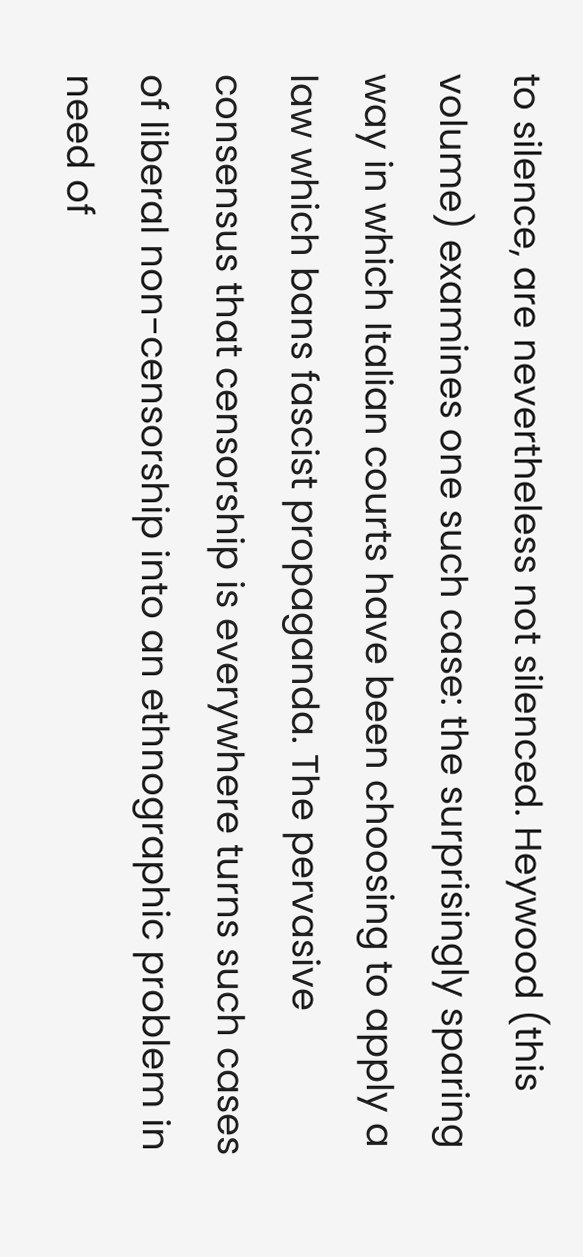to silence, are nevertheless not silenced. Heywood (this volume) examines one such case: the surprisingly sparing way in which Italian courts have been choosing to apply a law which bans fascist propaganda. The pervasive consensus that censorship is everywhere turns such cases of liberal non-censorship into an ethnographic problem in need of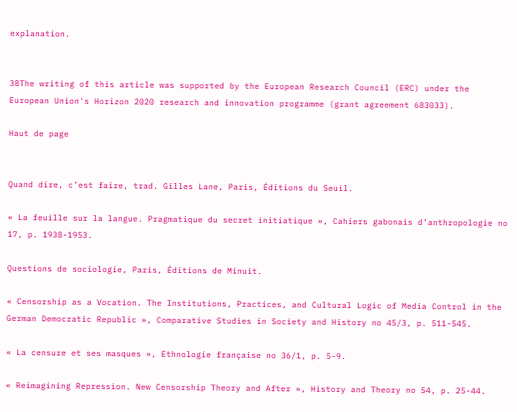explanation.


38The writing of this article was supported by the European Research Council (ERC) under the European Union's Horizon 2020 research and innovation programme (grant agreement 683033).

Haut de page


Quand dire, c’est faire, trad. Gilles Lane, Paris, Éditions du Seuil.

« La feuille sur la langue. Pragmatique du secret initiatique », Cahiers gabonais d’anthropologie no 17, p. 1938-1953.

Questions de sociologie, Paris, Éditions de Minuit.

« Censorship as a Vocation. The Institutions, Practices, and Cultural Logic of Media Control in the German Democratic Republic », Comparative Studies in Society and History no 45/3, p. 511-545.

« La censure et ses masques », Ethnologie française no 36/1, p. 5-9.

« Reimagining Repression. New Censorship Theory and After », History and Theory no 54, p. 25-44.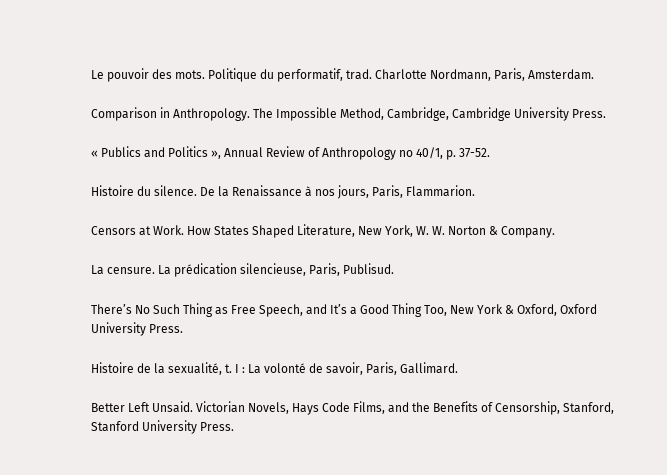Le pouvoir des mots. Politique du performatif, trad. Charlotte Nordmann, Paris, Amsterdam.

Comparison in Anthropology. The Impossible Method, Cambridge, Cambridge University Press.

« Publics and Politics », Annual Review of Anthropology no 40/1, p. 37-52.

Histoire du silence. De la Renaissance à nos jours, Paris, Flammarion.

Censors at Work. How States Shaped Literature, New York, W. W. Norton & Company.

La censure. La prédication silencieuse, Paris, Publisud.

There’s No Such Thing as Free Speech, and It’s a Good Thing Too, New York & Oxford, Oxford University Press.

Histoire de la sexualité, t. I : La volonté de savoir, Paris, Gallimard.

Better Left Unsaid. Victorian Novels, Hays Code Films, and the Benefits of Censorship, Stanford, Stanford University Press.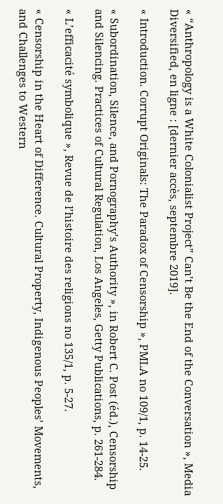« “Anthropology is a White Colonialist Project” Can’t Be the End of the Conversation », Media Diversified, en ligne : [dernier accès, septembre 2019].

« Introduction. Corrupt Originals: The Paradox of Censorship », PMLA no 109/1, p. 14-25.

« Subordination, Silence, and Pornography’s Authority », in Robert C. Post (éd.), Censorship and Silencing. Practices of Cultural Regulation, Los Angeles, Getty Publications, p. 261-284.

« L’efficacité symbolique », Revue de l’histoire des religions no 135/1, p. 5-27.

« Censorship in the Heart of Difference. Cultural Property, Indigenous Peoples’ Movements, and Challenges to Western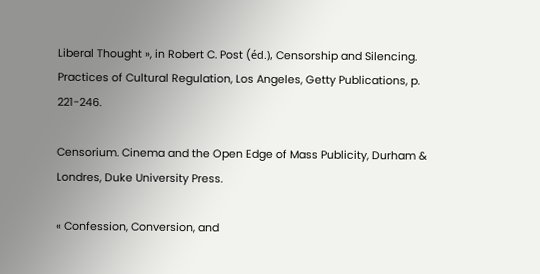Liberal Thought », in Robert C. Post (éd.), Censorship and Silencing. Practices of Cultural Regulation, Los Angeles, Getty Publications, p. 221-246.

Censorium. Cinema and the Open Edge of Mass Publicity, Durham & Londres, Duke University Press.

« Confession, Conversion, and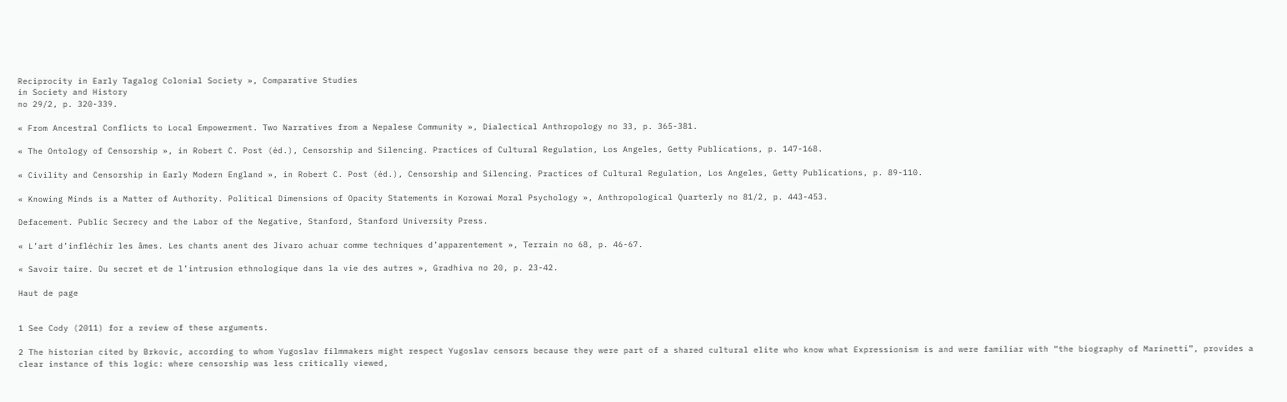Reciprocity in Early Tagalog Colonial Society », Comparative Studies
in Society and History
no 29/2, p. 320-339.

« From Ancestral Conflicts to Local Empowerment. Two Narratives from a Nepalese Community », Dialectical Anthropology no 33, p. 365-381.

« The Ontology of Censorship », in Robert C. Post (éd.), Censorship and Silencing. Practices of Cultural Regulation, Los Angeles, Getty Publications, p. 147-168.

« Civility and Censorship in Early Modern England », in Robert C. Post (éd.), Censorship and Silencing. Practices of Cultural Regulation, Los Angeles, Getty Publications, p. 89-110.

« Knowing Minds is a Matter of Authority. Political Dimensions of Opacity Statements in Korowai Moral Psychology », Anthropological Quarterly no 81/2, p. 443-453.

Defacement. Public Secrecy and the Labor of the Negative, Stanford, Stanford University Press.

« L’art d’infléchir les âmes. Les chants anent des Jivaro achuar comme techniques d’apparentement », Terrain no 68, p. 46-67.

« Savoir taire. Du secret et de l’intrusion ethnologique dans la vie des autres », Gradhiva no 20, p. 23-42.

Haut de page


1 See Cody (2011) for a review of these arguments.

2 The historian cited by Brkovic, according to whom Yugoslav filmmakers might respect Yugoslav censors because they were part of a shared cultural elite who know what Expressionism is and were familiar with “the biography of Marinetti”, provides a clear instance of this logic: where censorship was less critically viewed,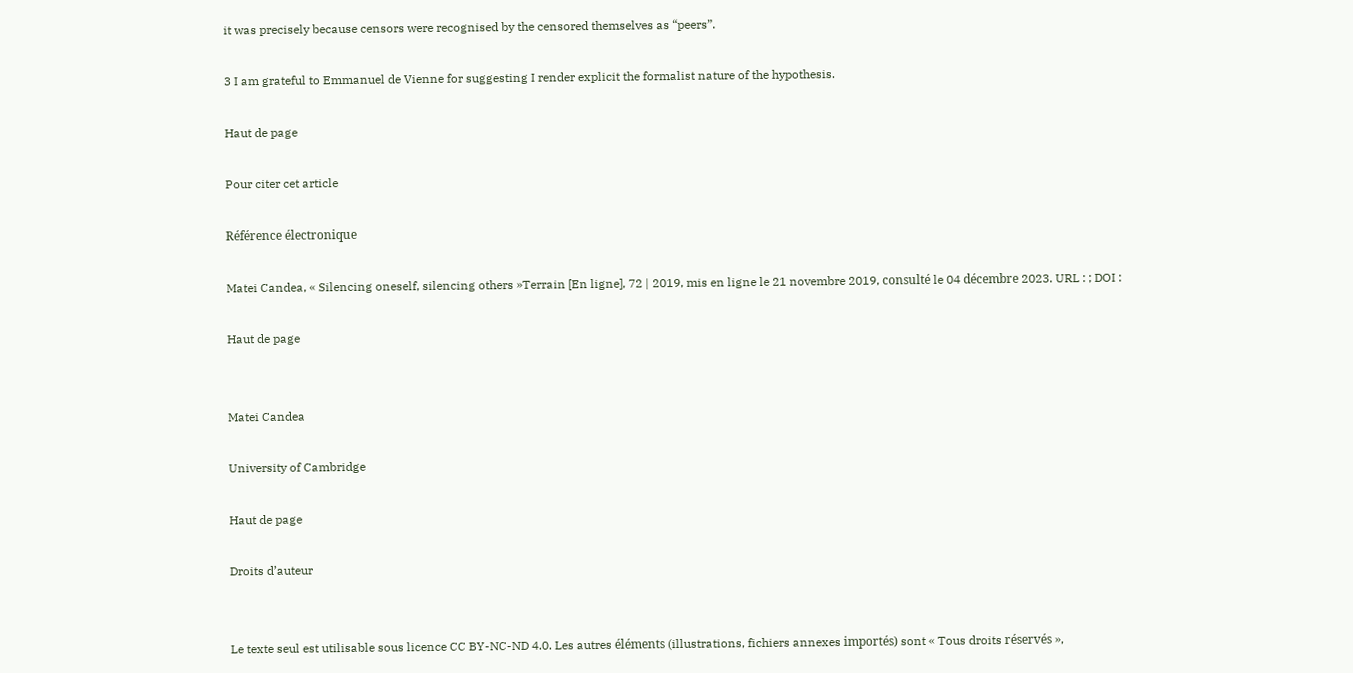it was precisely because censors were recognised by the censored themselves as “peers”.

3 I am grateful to Emmanuel de Vienne for suggesting I render explicit the formalist nature of the hypothesis.

Haut de page

Pour citer cet article

Référence électronique

Matei Candea, « Silencing oneself, silencing others »Terrain [En ligne], 72 | 2019, mis en ligne le 21 novembre 2019, consulté le 04 décembre 2023. URL : ; DOI :

Haut de page


Matei Candea

University of Cambridge

Haut de page

Droits d’auteur


Le texte seul est utilisable sous licence CC BY-NC-ND 4.0. Les autres éléments (illustrations, fichiers annexes importés) sont « Tous droits réservés »,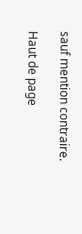sauf mention contraire.

Haut de page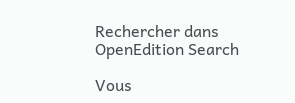Rechercher dans OpenEdition Search

Vous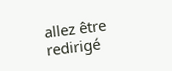allez être redirigé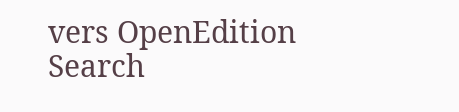vers OpenEdition Search